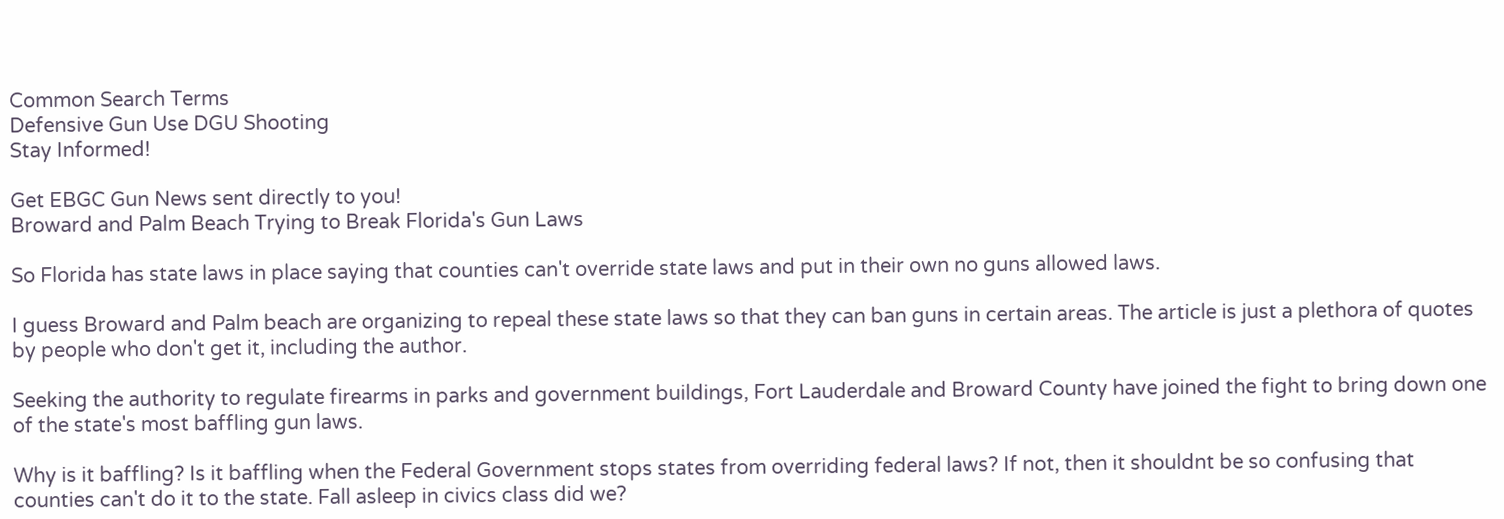Common Search Terms
Defensive Gun Use DGU Shooting
Stay Informed!

Get EBGC Gun News sent directly to you!
Broward and Palm Beach Trying to Break Florida's Gun Laws

So Florida has state laws in place saying that counties can't override state laws and put in their own no guns allowed laws.

I guess Broward and Palm beach are organizing to repeal these state laws so that they can ban guns in certain areas. The article is just a plethora of quotes by people who don't get it, including the author.

Seeking the authority to regulate firearms in parks and government buildings, Fort Lauderdale and Broward County have joined the fight to bring down one of the state's most baffling gun laws.

Why is it baffling? Is it baffling when the Federal Government stops states from overriding federal laws? If not, then it shouldnt be so confusing that counties can't do it to the state. Fall asleep in civics class did we?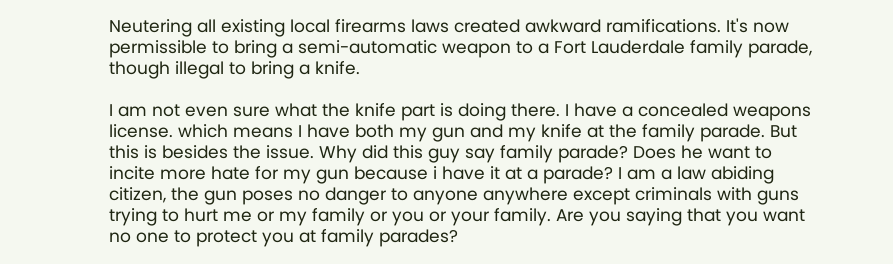Neutering all existing local firearms laws created awkward ramifications. It's now permissible to bring a semi-automatic weapon to a Fort Lauderdale family parade, though illegal to bring a knife.

I am not even sure what the knife part is doing there. I have a concealed weapons license. which means I have both my gun and my knife at the family parade. But this is besides the issue. Why did this guy say family parade? Does he want to incite more hate for my gun because i have it at a parade? I am a law abiding citizen, the gun poses no danger to anyone anywhere except criminals with guns trying to hurt me or my family or you or your family. Are you saying that you want no one to protect you at family parades?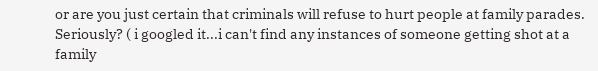or are you just certain that criminals will refuse to hurt people at family parades. Seriously? ( i googled it...i can't find any instances of someone getting shot at a family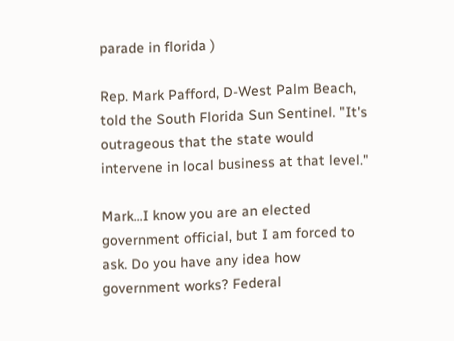parade in florida )

Rep. Mark Pafford, D-West Palm Beach, told the South Florida Sun Sentinel. "It's outrageous that the state would intervene in local business at that level."

Mark...I know you are an elected government official, but I am forced to ask. Do you have any idea how government works? Federal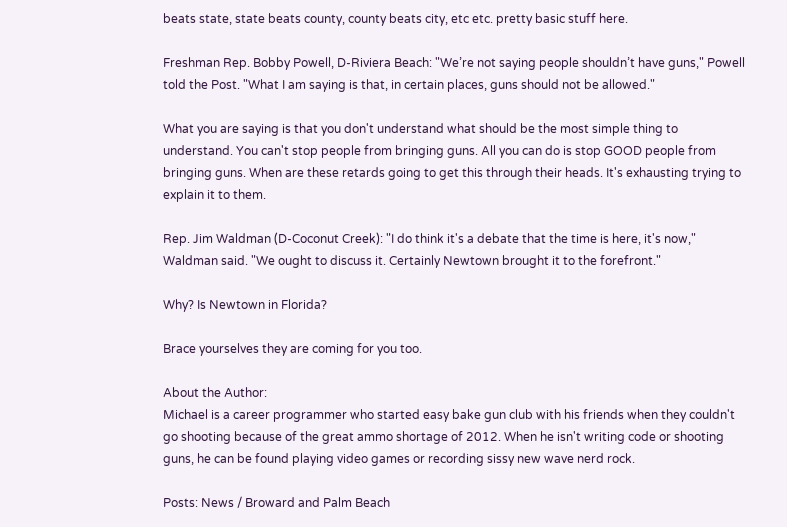beats state, state beats county, county beats city, etc etc. pretty basic stuff here.

Freshman Rep. Bobby Powell, D-Riviera Beach: "We’re not saying people shouldn’t have guns," Powell told the Post. "What I am saying is that, in certain places, guns should not be allowed."

What you are saying is that you don't understand what should be the most simple thing to understand. You can't stop people from bringing guns. All you can do is stop GOOD people from bringing guns. When are these retards going to get this through their heads. It's exhausting trying to explain it to them.

Rep. Jim Waldman (D-Coconut Creek): "I do think it's a debate that the time is here, it's now," Waldman said. "We ought to discuss it. Certainly Newtown brought it to the forefront."

Why? Is Newtown in Florida?

Brace yourselves they are coming for you too.

About the Author:
Michael is a career programmer who started easy bake gun club with his friends when they couldn't go shooting because of the great ammo shortage of 2012. When he isn't writing code or shooting guns, he can be found playing video games or recording sissy new wave nerd rock.

Posts: News / Broward and Palm Beach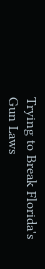Trying to Break Florida's Gun Laws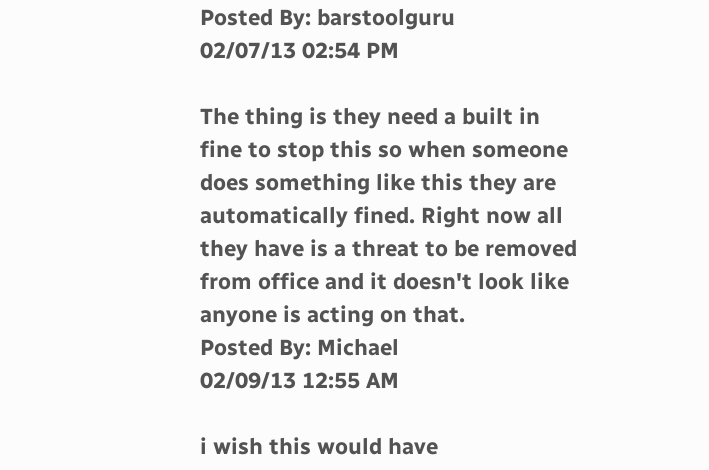Posted By: barstoolguru
02/07/13 02:54 PM

The thing is they need a built in fine to stop this so when someone does something like this they are automatically fined. Right now all they have is a threat to be removed from office and it doesn't look like anyone is acting on that.
Posted By: Michael
02/09/13 12:55 AM

i wish this would have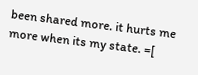been shared more. it hurts me more when its my state. =[